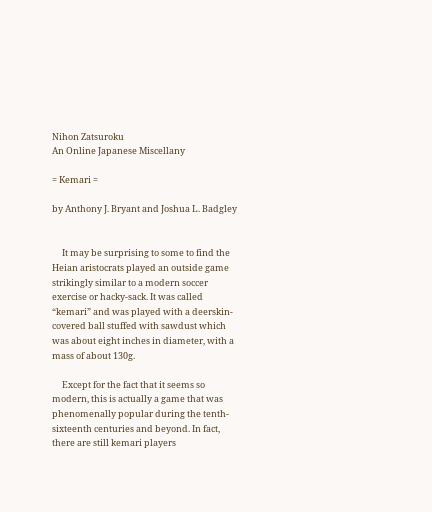Nihon Zatsuroku
An Online Japanese Miscellany

= Kemari =

by Anthony J. Bryant and Joshua L. Badgley


     It may be surprising to some to find the Heian aristocrats played an outside game strikingly similar to a modern soccer exercise or hacky-sack. It was called “kemari” and was played with a deerskin-covered ball stuffed with sawdust which was about eight inches in diameter, with a mass of about 130g.

     Except for the fact that it seems so modern, this is actually a game that was phenomenally popular during the tenth-sixteenth centuries and beyond. In fact, there are still kemari players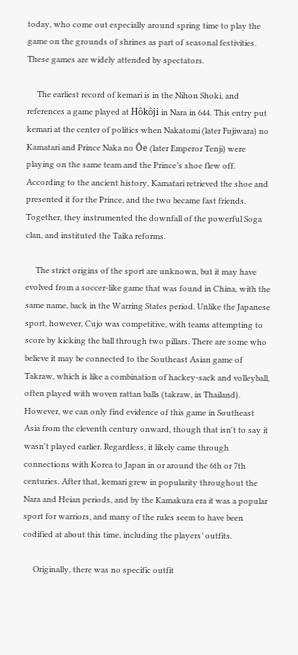today, who come out especially around spring time to play the game on the grounds of shrines as part of seasonal festivities. These games are widely attended by spectators.

     The earliest record of kemari is in the Nihon Shoki, and references a game played at Hôkôji in Nara in 644. This entry put kemari at the center of politics when Nakatomi (later Fujiwara) no Kamatari and Prince Naka no Ôe (later Emperor Tenji) were playing on the same team and the Prince’s shoe flew off. According to the ancient history, Kamatari retrieved the shoe and presented it for the Prince, and the two became fast friends. Together, they instrumented the downfall of the powerful Soga clan, and instituted the Taika reforms.

     The strict origins of the sport are unknown, but it may have evolved from a soccer-like game that was found in China, with the same name, back in the Warring States period. Unlike the Japanese sport, however, Cujo was competitive, with teams attempting to score by kicking the ball through two pillars. There are some who believe it may be connected to the Southeast Asian game of Takraw, which is like a combination of hackey-sack and volleyball, often played with woven rattan balls (takraw, in Thailand). However, we can only find evidence of this game in Southeast Asia from the eleventh century onward, though that isn't to say it wasn't played earlier. Regardless, it likely came through connections with Korea to Japan in or around the 6th or 7th centuries. After that, kemari grew in popularity throughout the Nara and Heian periods, and by the Kamakura era it was a popular sport for warriors, and many of the rules seem to have been codified at about this time, including the players’ outfits.

     Originally, there was no specific outfit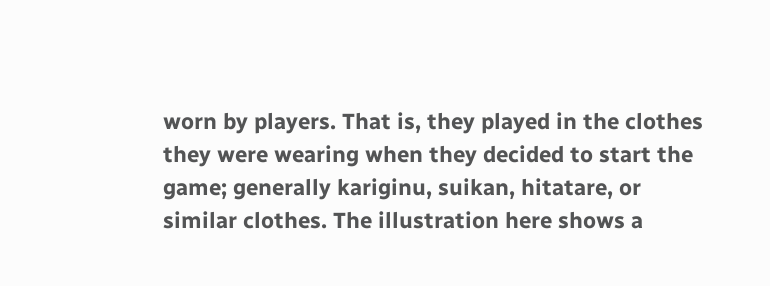worn by players. That is, they played in the clothes they were wearing when they decided to start the game; generally kariginu, suikan, hitatare, or similar clothes. The illustration here shows a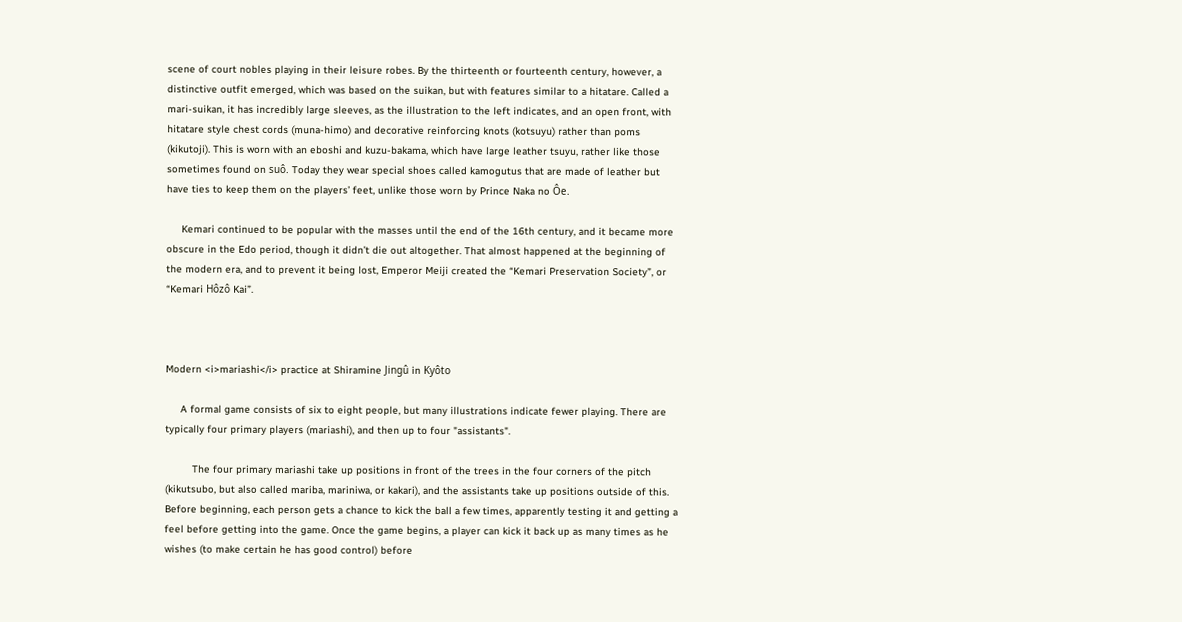scene of court nobles playing in their leisure robes. By the thirteenth or fourteenth century, however, a distinctive outfit emerged, which was based on the suikan, but with features similar to a hitatare. Called a mari-suikan, it has incredibly large sleeves, as the illustration to the left indicates, and an open front, with hitatare style chest cords (muna-himo) and decorative reinforcing knots (kotsuyu) rather than poms (kikutoji). This is worn with an eboshi and kuzu-bakama, which have large leather tsuyu, rather like those sometimes found on suô. Today they wear special shoes called kamogutus that are made of leather but have ties to keep them on the players’ feet, unlike those worn by Prince Naka no Ôe.

     Kemari continued to be popular with the masses until the end of the 16th century, and it became more obscure in the Edo period, though it didn’t die out altogether. That almost happened at the beginning of the modern era, and to prevent it being lost, Emperor Meiji created the “Kemari Preservation Society”, or “Kemari Hôzô Kai”.



Modern <i>mariashi</i> practice at Shiramine Jingû in Kyôto

     A formal game consists of six to eight people, but many illustrations indicate fewer playing. There are typically four primary players (mariashi), and then up to four "assistants".

         The four primary mariashi take up positions in front of the trees in the four corners of the pitch (kikutsubo, but also called mariba, mariniwa, or kakari), and the assistants take up positions outside of this. Before beginning, each person gets a chance to kick the ball a few times, apparently testing it and getting a feel before getting into the game. Once the game begins, a player can kick it back up as many times as he wishes (to make certain he has good control) before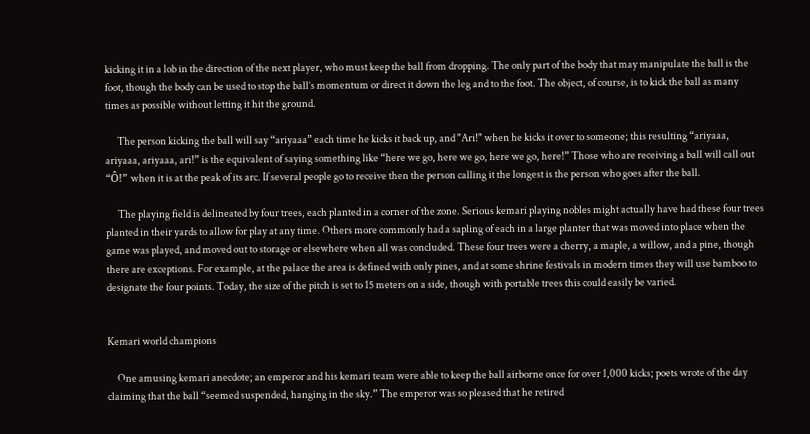kicking it in a lob in the direction of the next player, who must keep the ball from dropping. The only part of the body that may manipulate the ball is the foot, though the body can be used to stop the ball’s momentum or direct it down the leg and to the foot. The object, of course, is to kick the ball as many times as possible without letting it hit the ground.

      The person kicking the ball will say “ariyaaa” each time he kicks it back up, and "Ari!" when he kicks it over to someone; this resulting “ariyaaa, ariyaaa, ariyaaa, ari!” is the equivalent of saying something like “here we go, here we go, here we go, here!” Those who are receiving a ball will call out “Ô!” when it is at the peak of its arc. If several people go to receive then the person calling it the longest is the person who goes after the ball.

      The playing field is delineated by four trees, each planted in a corner of the zone. Serious kemari playing nobles might actually have had these four trees planted in their yards to allow for play at any time. Others more commonly had a sapling of each in a large planter that was moved into place when the game was played, and moved out to storage or elsewhere when all was concluded. These four trees were a cherry, a maple, a willow, and a pine, though there are exceptions. For example, at the palace the area is defined with only pines, and at some shrine festivals in modern times they will use bamboo to designate the four points. Today, the size of the pitch is set to 15 meters on a side, though with portable trees this could easily be varied.


Kemari world champions

     One amusing kemari anecdote; an emperor and his kemari team were able to keep the ball airborne once for over 1,000 kicks; poets wrote of the day claiming that the ball “seemed suspended, hanging in the sky.” The emperor was so pleased that he retired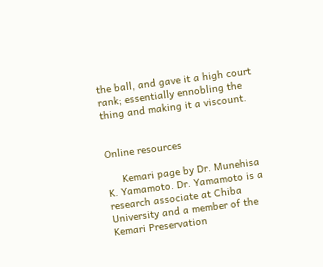the ball, and gave it a high court rank; essentially ennobling the thing and making it a viscount.


Online resources

     Kemari page by Dr. Munehisa K. Yamamoto. Dr. Yamamoto is a research associate at Chiba University and a member of the Kemari Preservation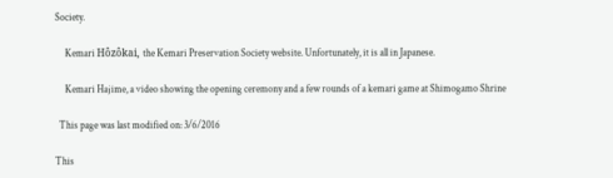Society.

     Kemari Hôzôkai, the Kemari Preservation Society website. Unfortunately, it is all in Japanese.

     Kemari Hajime, a video showing the opening ceremony and a few rounds of a kemari game at Shimogamo Shrine

  This page was last modified on: 3/6/2016

This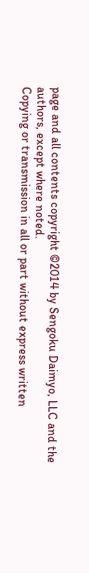page and all contents copyright ©2014 by Sengoku Daimyo, LLC and the authors, except where noted.
Copying or transmission in all or part without express written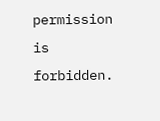permission is forbidden.